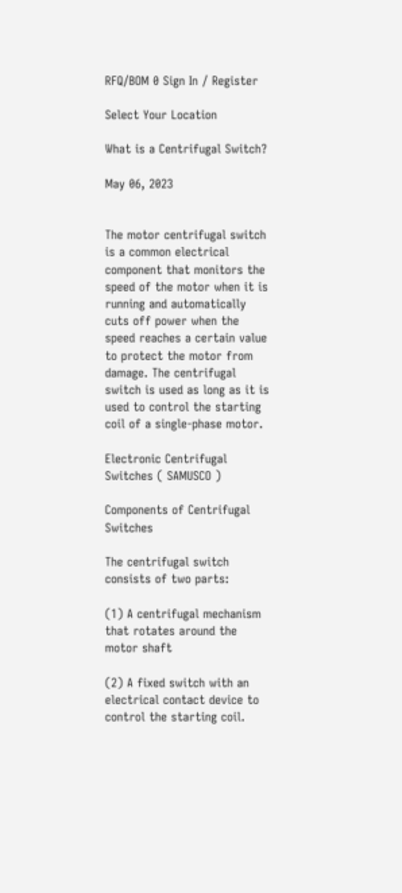RFQ/BOM 0 Sign In / Register

Select Your Location

What is a Centrifugal Switch?

May 06, 2023


The motor centrifugal switch is a common electrical component that monitors the speed of the motor when it is running and automatically cuts off power when the speed reaches a certain value to protect the motor from damage. The centrifugal switch is used as long as it is used to control the starting coil of a single-phase motor.

Electronic Centrifugal Switches ( SAMUSCO )

Components of Centrifugal Switches

The centrifugal switch consists of two parts:

(1) A centrifugal mechanism that rotates around the motor shaft

(2) A fixed switch with an electrical contact device to control the starting coil.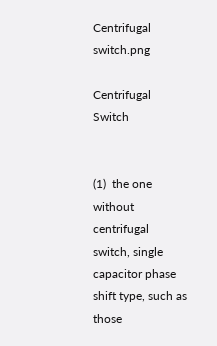Centrifugal switch.png

Centrifugal Switch


(1)  the one without centrifugal switch, single capacitor phase shift type, such as those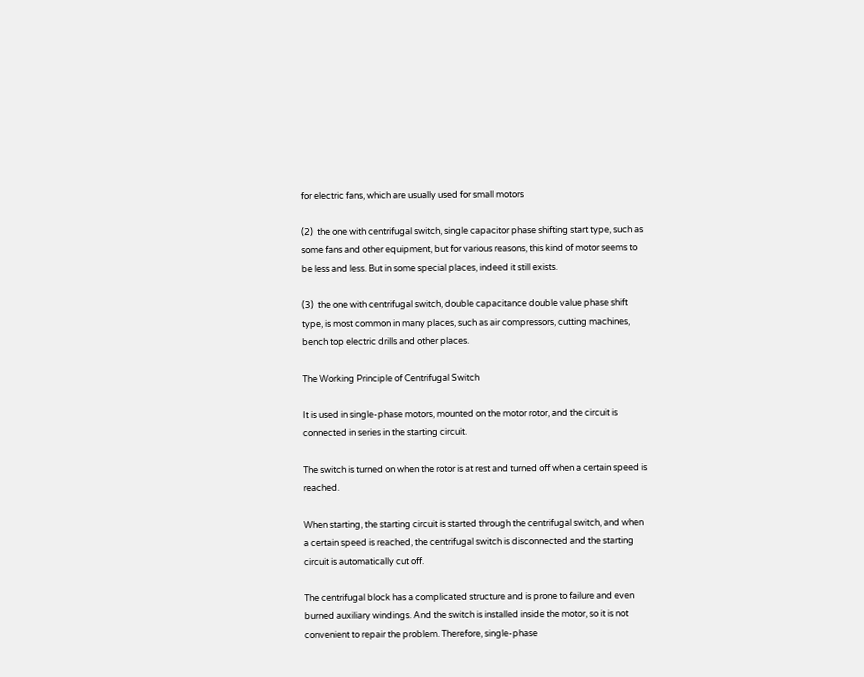for electric fans, which are usually used for small motors

(2)  the one with centrifugal switch, single capacitor phase shifting start type, such as some fans and other equipment, but for various reasons, this kind of motor seems to be less and less. But in some special places, indeed it still exists.

(3)  the one with centrifugal switch, double capacitance double value phase shift type, is most common in many places, such as air compressors, cutting machines, bench top electric drills and other places.

The Working Principle of Centrifugal Switch

It is used in single-phase motors, mounted on the motor rotor, and the circuit is connected in series in the starting circuit.

The switch is turned on when the rotor is at rest and turned off when a certain speed is reached.

When starting, the starting circuit is started through the centrifugal switch, and when a certain speed is reached, the centrifugal switch is disconnected and the starting circuit is automatically cut off.

The centrifugal block has a complicated structure and is prone to failure and even burned auxiliary windings. And the switch is installed inside the motor, so it is not convenient to repair the problem. Therefore, single-phase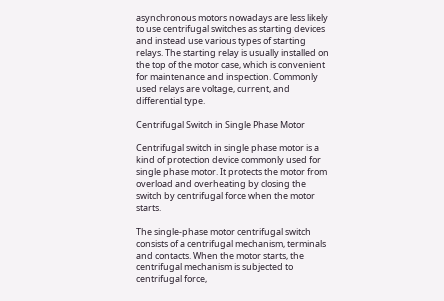asynchronous motors nowadays are less likely to use centrifugal switches as starting devices and instead use various types of starting relays. The starting relay is usually installed on the top of the motor case, which is convenient for maintenance and inspection. Commonly used relays are voltage, current, and differential type.

Centrifugal Switch in Single Phase Motor

Centrifugal switch in single phase motor is a kind of protection device commonly used for single phase motor. It protects the motor from overload and overheating by closing the switch by centrifugal force when the motor starts.

The single-phase motor centrifugal switch consists of a centrifugal mechanism, terminals and contacts. When the motor starts, the centrifugal mechanism is subjected to centrifugal force,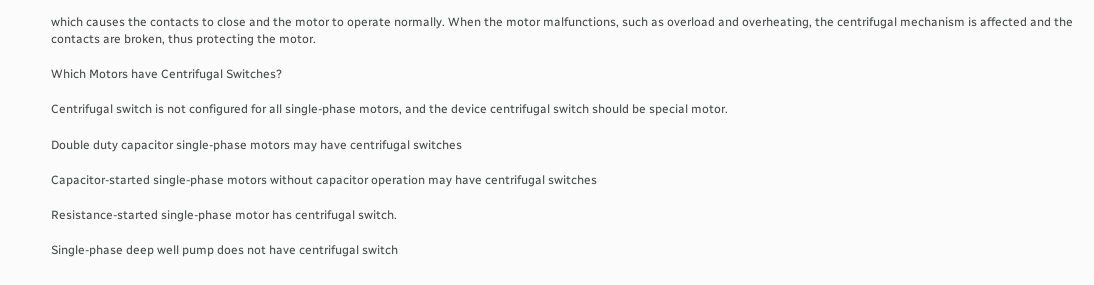which causes the contacts to close and the motor to operate normally. When the motor malfunctions, such as overload and overheating, the centrifugal mechanism is affected and the contacts are broken, thus protecting the motor.

Which Motors have Centrifugal Switches?

Centrifugal switch is not configured for all single-phase motors, and the device centrifugal switch should be special motor.

Double duty capacitor single-phase motors may have centrifugal switches

Capacitor-started single-phase motors without capacitor operation may have centrifugal switches

Resistance-started single-phase motor has centrifugal switch.

Single-phase deep well pump does not have centrifugal switch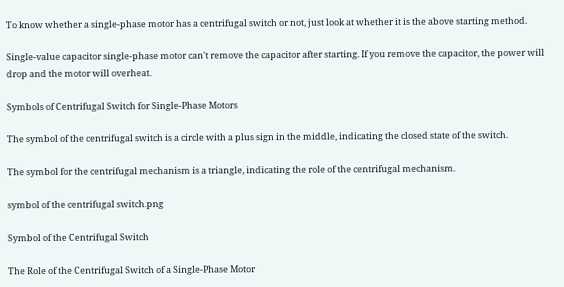To know whether a single-phase motor has a centrifugal switch or not, just look at whether it is the above starting method.

Single-value capacitor single-phase motor can't remove the capacitor after starting. If you remove the capacitor, the power will drop and the motor will overheat.

Symbols of Centrifugal Switch for Single-Phase Motors

The symbol of the centrifugal switch is a circle with a plus sign in the middle, indicating the closed state of the switch.

The symbol for the centrifugal mechanism is a triangle, indicating the role of the centrifugal mechanism.

symbol of the centrifugal switch.png

Symbol of the Centrifugal Switch

The Role of the Centrifugal Switch of a Single-Phase Motor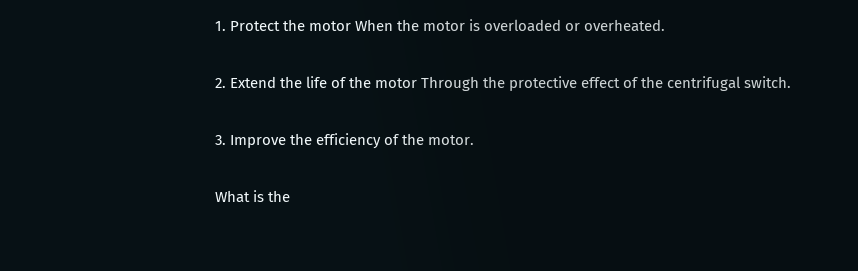1. Protect the motor When the motor is overloaded or overheated.

2. Extend the life of the motor Through the protective effect of the centrifugal switch.

3. Improve the efficiency of the motor.

What is the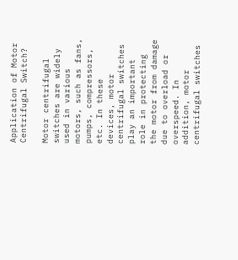Application of Motor Centrifugal Switch?

Motor centrifugal switches are widely used in various motors, such as fans, pumps, compressors, etc. In these devices, motor centrifugal switches play an important role in protecting the motor from damage due to overload or overspeed. In addition, motor centrifugal switches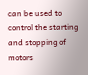can be used to control the starting and stopping of motors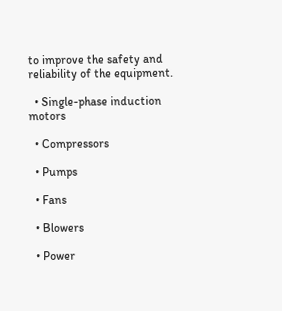to improve the safety and reliability of the equipment.

  • Single-phase induction motors

  • Compressors

  • Pumps

  • Fans

  • Blowers

  • Power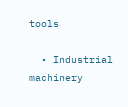tools

  • Industrial machinery